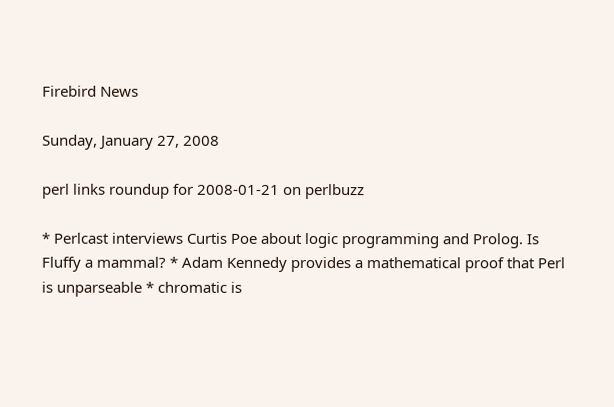Firebird News

Sunday, January 27, 2008

perl links roundup for 2008-01-21 on perlbuzz

* Perlcast interviews Curtis Poe about logic programming and Prolog. Is Fluffy a mammal? * Adam Kennedy provides a mathematical proof that Perl is unparseable * chromatic is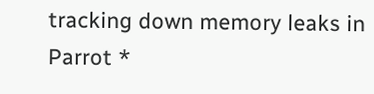tracking down memory leaks in Parrot *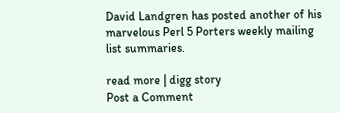David Landgren has posted another of his marvelous Perl 5 Porters weekly mailing list summaries.

read more | digg story
Post a Comment